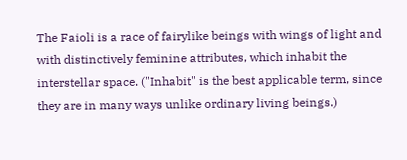The Faioli is a race of fairylike beings with wings of light and with distinctively feminine attributes, which inhabit the interstellar space. ("Inhabit" is the best applicable term, since they are in many ways unlike ordinary living beings.)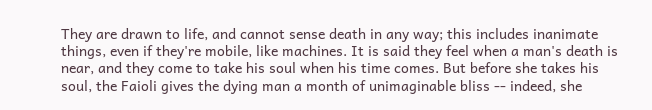They are drawn to life, and cannot sense death in any way; this includes inanimate things, even if they're mobile, like machines. It is said they feel when a man's death is near, and they come to take his soul when his time comes. But before she takes his soul, the Faioli gives the dying man a month of unimaginable bliss -- indeed, she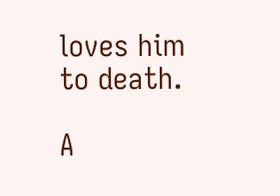loves him to death.

A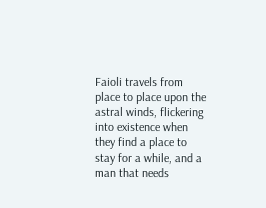Faioli travels from place to place upon the astral winds, flickering into existence when they find a place to stay for a while, and a man that needs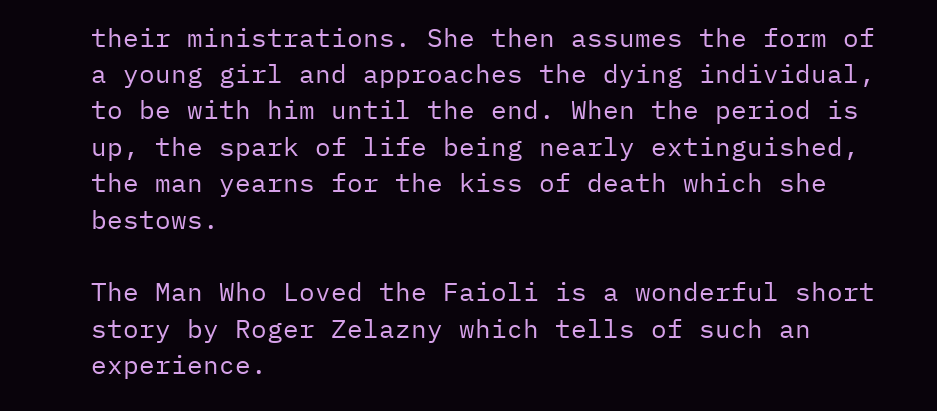their ministrations. She then assumes the form of a young girl and approaches the dying individual, to be with him until the end. When the period is up, the spark of life being nearly extinguished, the man yearns for the kiss of death which she bestows.

The Man Who Loved the Faioli is a wonderful short story by Roger Zelazny which tells of such an experience.